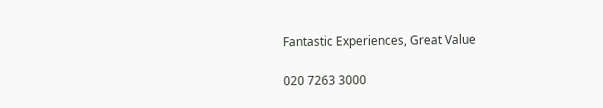Fantastic Experiences, Great Value

020 7263 3000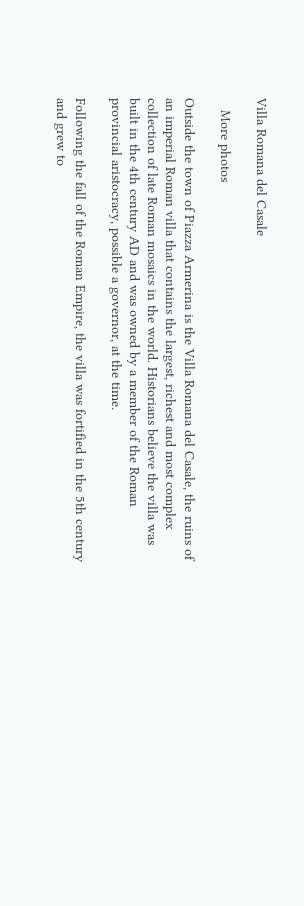Villa Romana del Casale

   More photos

Outside the town of Piazza Armerina is the Villa Romana del Casale, the ruins of an imperial Roman villa that contains the largest, richest and most complex collection of late Roman mosaics in the world. Historians believe the villa was built in the 4th century AD and was owned by a member of the Roman provincial aristocracy, possible a governor, at the time.

Following the fall of the Roman Empire, the villa was fortified in the 5th century and grew to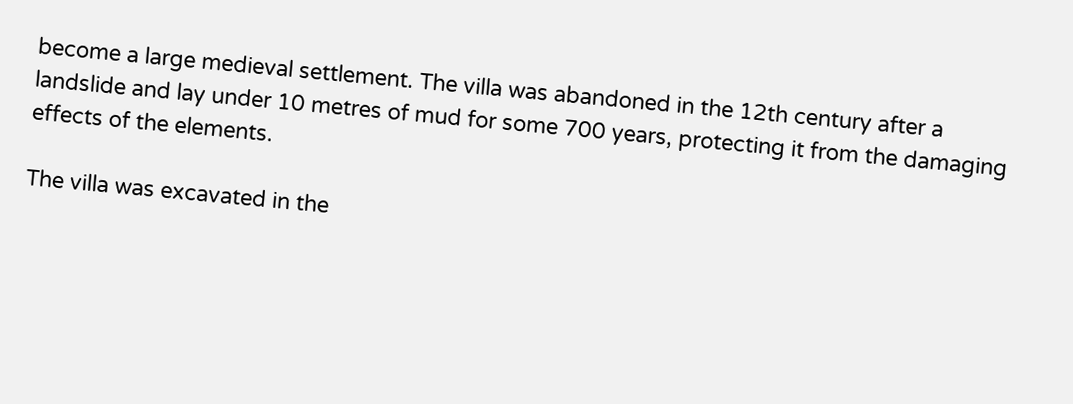become a large medieval settlement. The villa was abandoned in the 12th century after a landslide and lay under 10 metres of mud for some 700 years, protecting it from the damaging effects of the elements.

The villa was excavated in the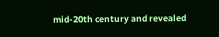mid-20th century and revealed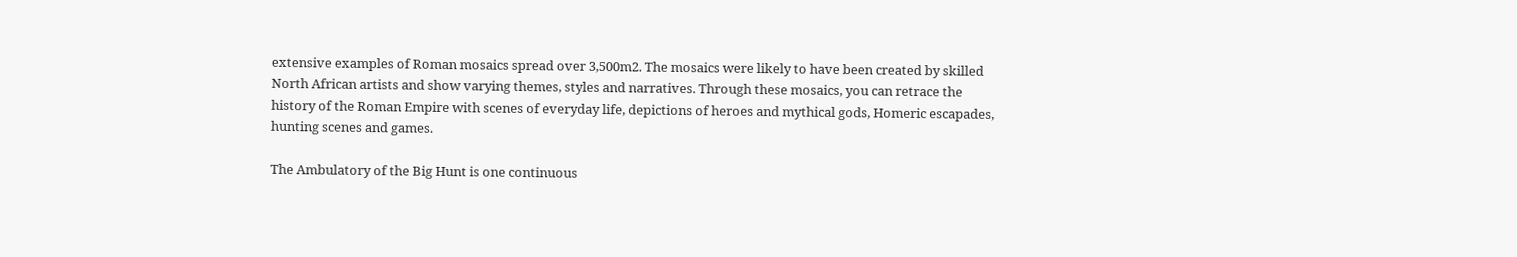extensive examples of Roman mosaics spread over 3,500m2. The mosaics were likely to have been created by skilled North African artists and show varying themes, styles and narratives. Through these mosaics, you can retrace the history of the Roman Empire with scenes of everyday life, depictions of heroes and mythical gods, Homeric escapades, hunting scenes and games.

The Ambulatory of the Big Hunt is one continuous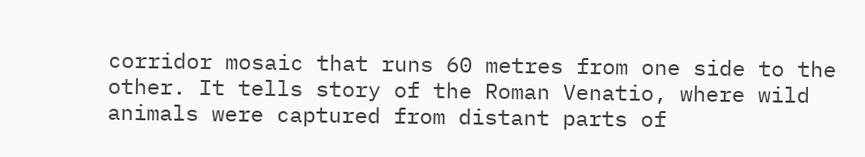corridor mosaic that runs 60 metres from one side to the other. It tells story of the Roman Venatio, where wild animals were captured from distant parts of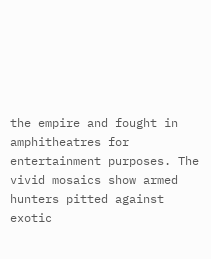the empire and fought in amphitheatres for entertainment purposes. The vivid mosaics show armed hunters pitted against exotic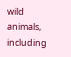wild animals, including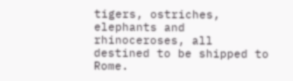tigers, ostriches, elephants and rhinoceroses, all destined to be shipped to Rome.